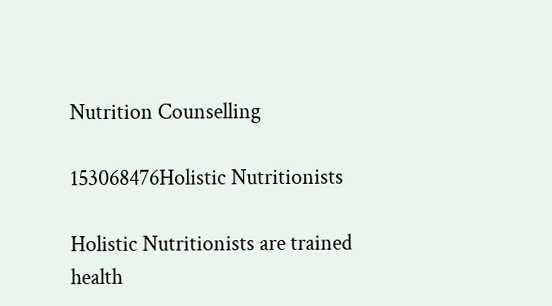Nutrition Counselling

153068476Holistic Nutritionists

Holistic Nutritionists are trained health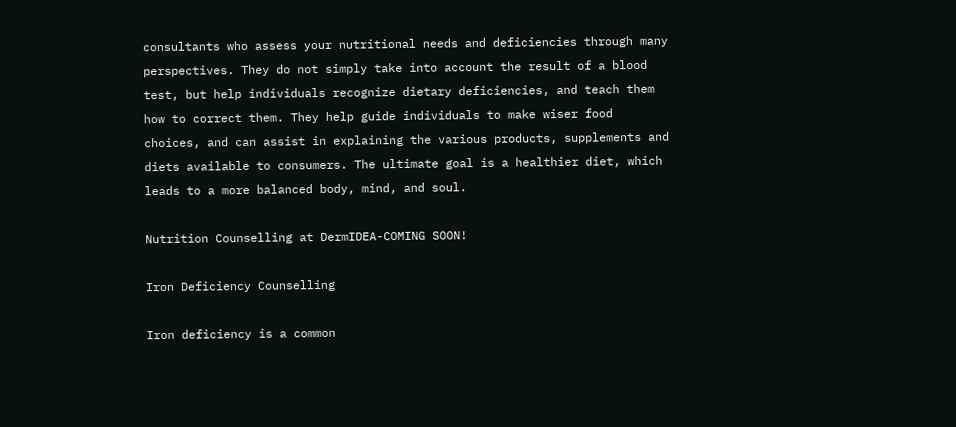consultants who assess your nutritional needs and deficiencies through many perspectives. They do not simply take into account the result of a blood test, but help individuals recognize dietary deficiencies, and teach them how to correct them. They help guide individuals to make wiser food choices, and can assist in explaining the various products, supplements and diets available to consumers. The ultimate goal is a healthier diet, which leads to a more balanced body, mind, and soul.

Nutrition Counselling at DermIDEA-COMING SOON!

Iron Deficiency Counselling

Iron deficiency is a common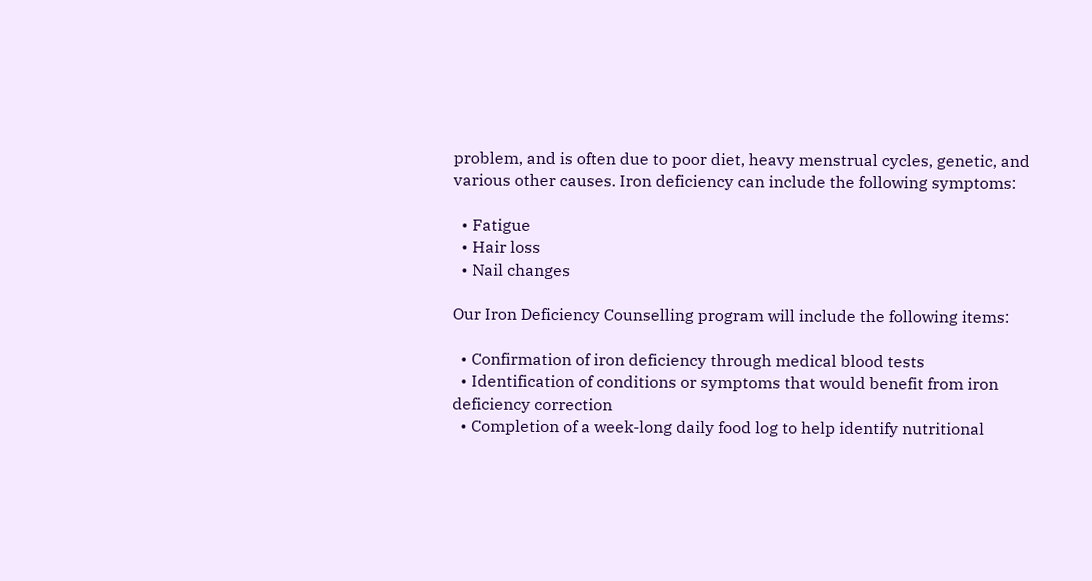problem, and is often due to poor diet, heavy menstrual cycles, genetic, and various other causes. Iron deficiency can include the following symptoms:

  • Fatigue
  • Hair loss
  • Nail changes

Our Iron Deficiency Counselling program will include the following items:

  • Confirmation of iron deficiency through medical blood tests
  • Identification of conditions or symptoms that would benefit from iron deficiency correction
  • Completion of a week-long daily food log to help identify nutritional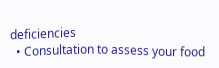deficiencies
  • Consultation to assess your food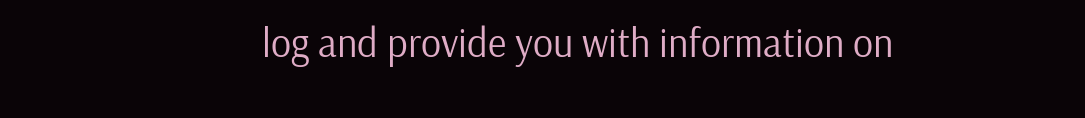log and provide you with information on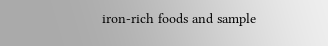iron-rich foods and sample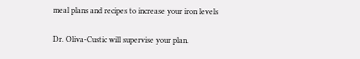meal plans and recipes to increase your iron levels

Dr. Oliva-Custic will supervise your plan.